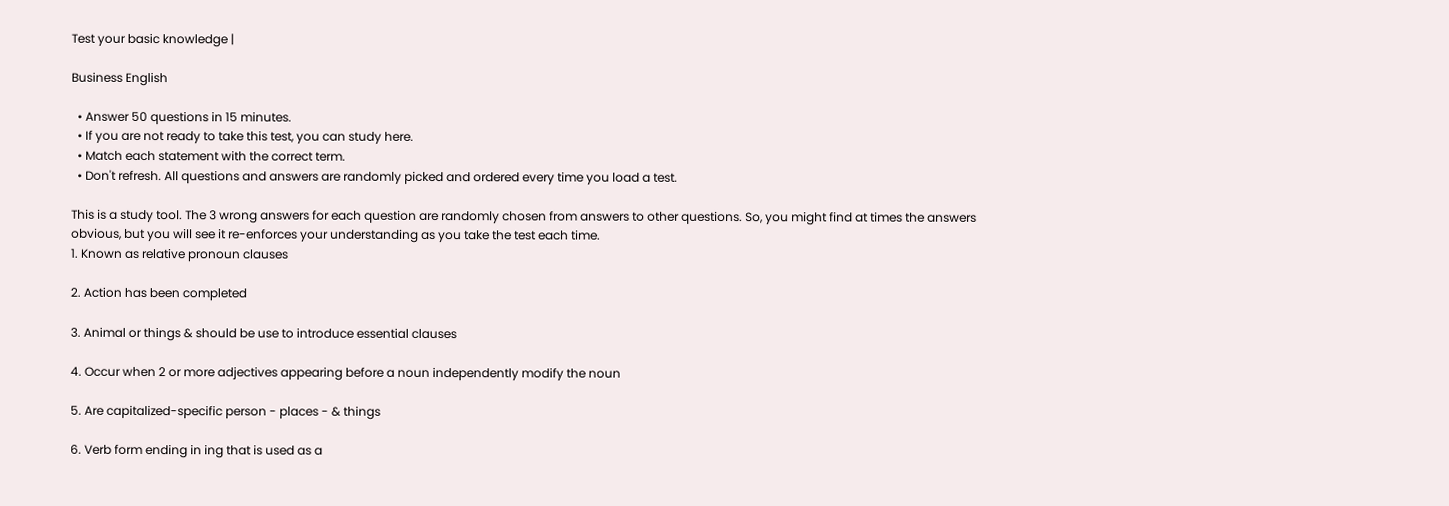Test your basic knowledge |

Business English

  • Answer 50 questions in 15 minutes.
  • If you are not ready to take this test, you can study here.
  • Match each statement with the correct term.
  • Don't refresh. All questions and answers are randomly picked and ordered every time you load a test.

This is a study tool. The 3 wrong answers for each question are randomly chosen from answers to other questions. So, you might find at times the answers obvious, but you will see it re-enforces your understanding as you take the test each time.
1. Known as relative pronoun clauses

2. Action has been completed

3. Animal or things & should be use to introduce essential clauses

4. Occur when 2 or more adjectives appearing before a noun independently modify the noun

5. Are capitalized-specific person - places - & things

6. Verb form ending in ing that is used as a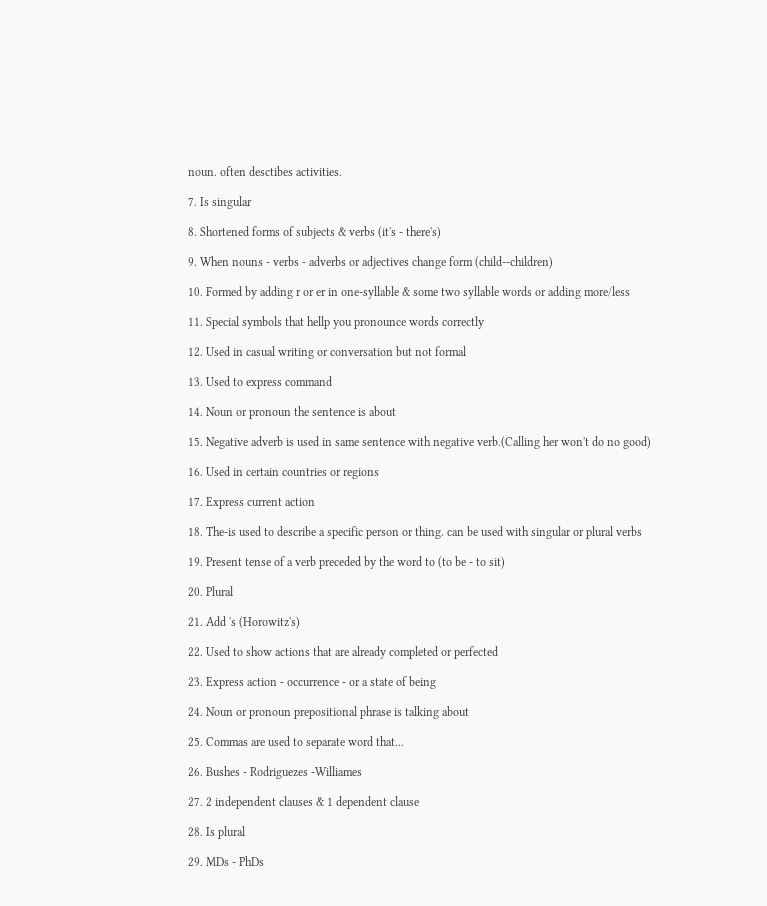noun. often desctibes activities.

7. Is singular

8. Shortened forms of subjects & verbs (it's - there's)

9. When nouns - verbs - adverbs or adjectives change form (child--children)

10. Formed by adding r or er in one-syllable & some two syllable words or adding more/less

11. Special symbols that hellp you pronounce words correctly

12. Used in casual writing or conversation but not formal

13. Used to express command

14. Noun or pronoun the sentence is about

15. Negative adverb is used in same sentence with negative verb.(Calling her won't do no good)

16. Used in certain countries or regions

17. Express current action

18. The-is used to describe a specific person or thing. can be used with singular or plural verbs

19. Present tense of a verb preceded by the word to (to be - to sit)

20. Plural

21. Add 's (Horowitz's)

22. Used to show actions that are already completed or perfected

23. Express action - occurrence - or a state of being

24. Noun or pronoun prepositional phrase is talking about

25. Commas are used to separate word that...

26. Bushes - Rodriguezes -Williames

27. 2 independent clauses & 1 dependent clause

28. Is plural

29. MDs - PhDs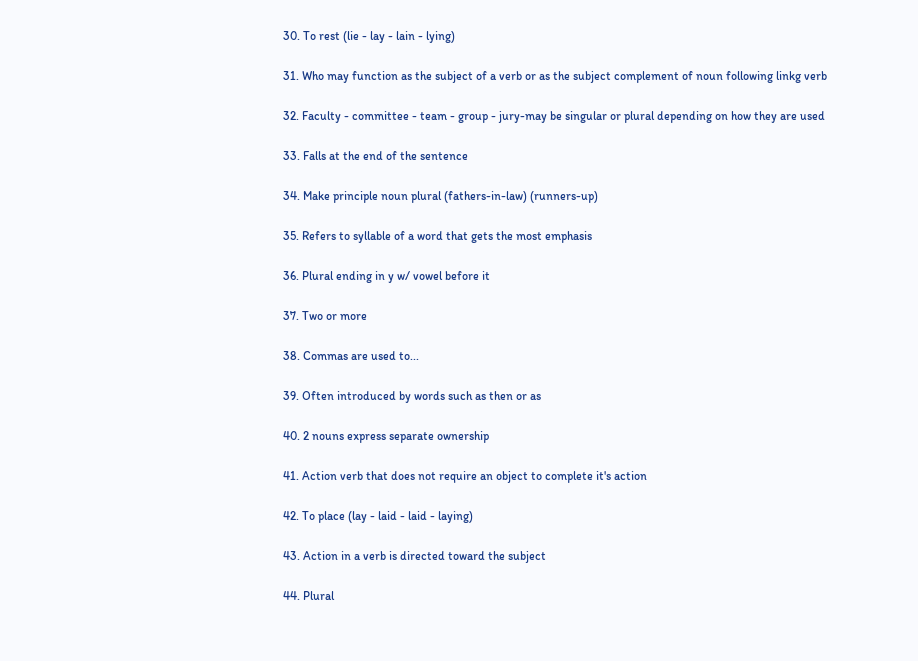30. To rest (lie - lay - lain - lying)

31. Who may function as the subject of a verb or as the subject complement of noun following linkg verb

32. Faculty - committee - team - group - jury-may be singular or plural depending on how they are used

33. Falls at the end of the sentence

34. Make principle noun plural (fathers-in-law) (runners-up)

35. Refers to syllable of a word that gets the most emphasis

36. Plural ending in y w/ vowel before it

37. Two or more

38. Commas are used to...

39. Often introduced by words such as then or as

40. 2 nouns express separate ownership

41. Action verb that does not require an object to complete it's action

42. To place (lay - laid - laid - laying)

43. Action in a verb is directed toward the subject

44. Plural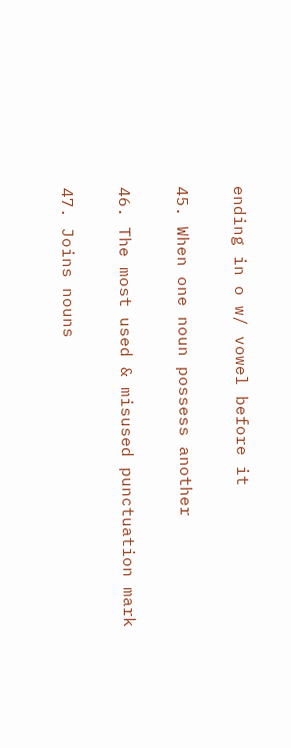ending in o w/ vowel before it

45. When one noun possess another

46. The most used & misused punctuation mark

47. Joins nouns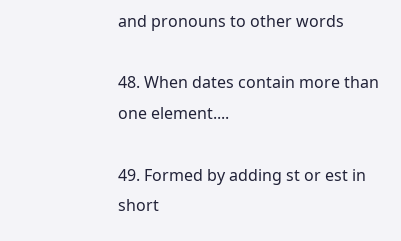and pronouns to other words

48. When dates contain more than one element....

49. Formed by adding st or est in short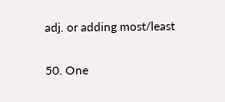adj. or adding most/least

50. One